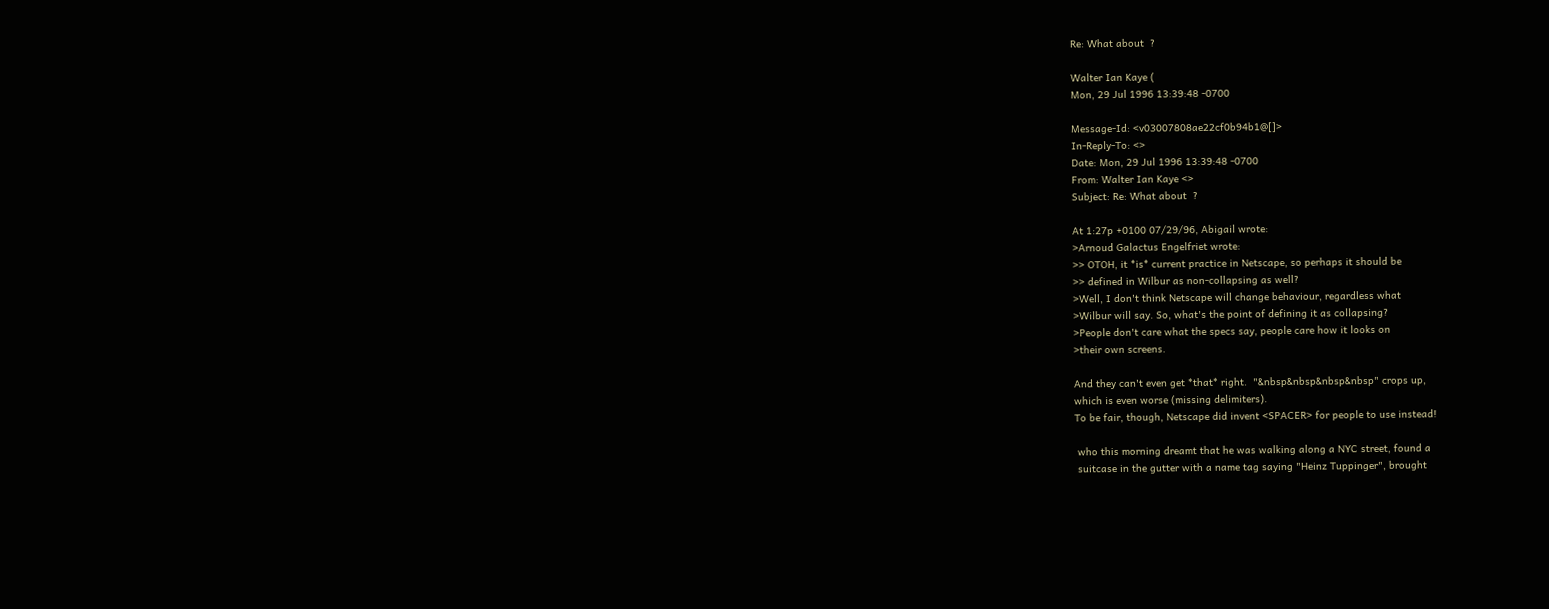Re: What about  ?

Walter Ian Kaye (
Mon, 29 Jul 1996 13:39:48 -0700

Message-Id: <v03007808ae22cf0b94b1@[]>
In-Reply-To: <>
Date: Mon, 29 Jul 1996 13:39:48 -0700
From: Walter Ian Kaye <>
Subject: Re: What about  ?

At 1:27p +0100 07/29/96, Abigail wrote:
>Arnoud Galactus Engelfriet wrote:
>> OTOH, it *is* current practice in Netscape, so perhaps it should be
>> defined in Wilbur as non-collapsing as well?
>Well, I don't think Netscape will change behaviour, regardless what
>Wilbur will say. So, what's the point of defining it as collapsing?
>People don't care what the specs say, people care how it looks on
>their own screens.

And they can't even get *that* right.  "&nbsp&nbsp&nbsp&nbsp" crops up,
which is even worse (missing delimiters).
To be fair, though, Netscape did invent <SPACER> for people to use instead!

 who this morning dreamt that he was walking along a NYC street, found a
 suitcase in the gutter with a name tag saying "Heinz Tuppinger", brought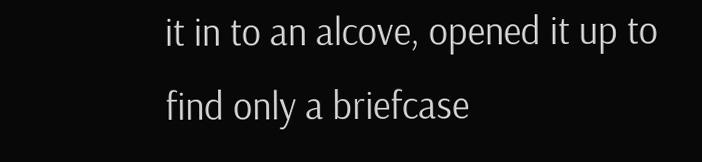it in to an alcove, opened it up to find only a briefcase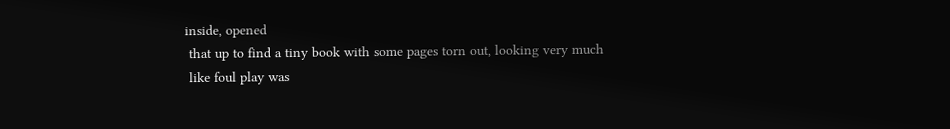inside, opened
 that up to find a tiny book with some pages torn out, looking very much
 like foul play was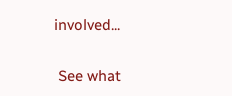involved...

 See what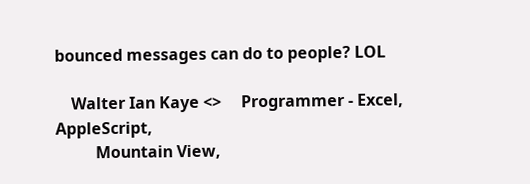bounced messages can do to people? LOL

    Walter Ian Kaye <>     Programmer - Excel, AppleScript,
          Mountain View,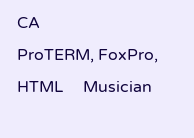CA                         ProTERM, FoxPro, HTML     Musician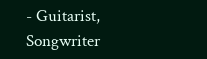- Guitarist, Songwriter